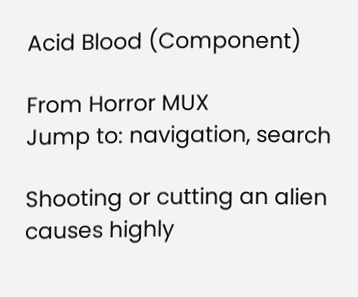Acid Blood (Component)

From Horror MUX
Jump to: navigation, search

Shooting or cutting an alien causes highly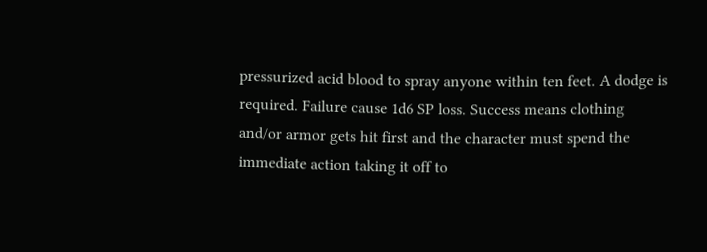pressurized acid blood to spray anyone within ten feet. A dodge is required. Failure cause 1d6 SP loss. Success means clothing and/or armor gets hit first and the character must spend the immediate action taking it off to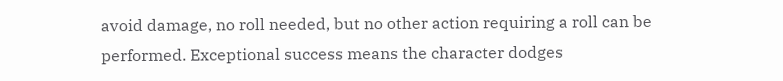avoid damage, no roll needed, but no other action requiring a roll can be performed. Exceptional success means the character dodges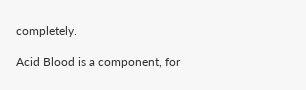completely.

Acid Blood is a component, for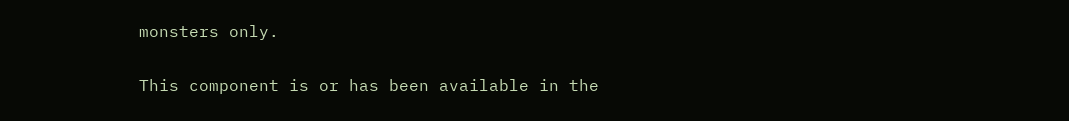monsters only.

This component is or has been available in the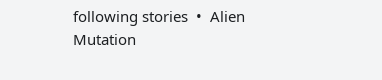following stories  •  Alien Mutation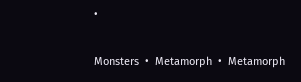•

Monsters  •  Metamorph  •  Metamorph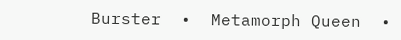Burster  •  Metamorph Queen  •